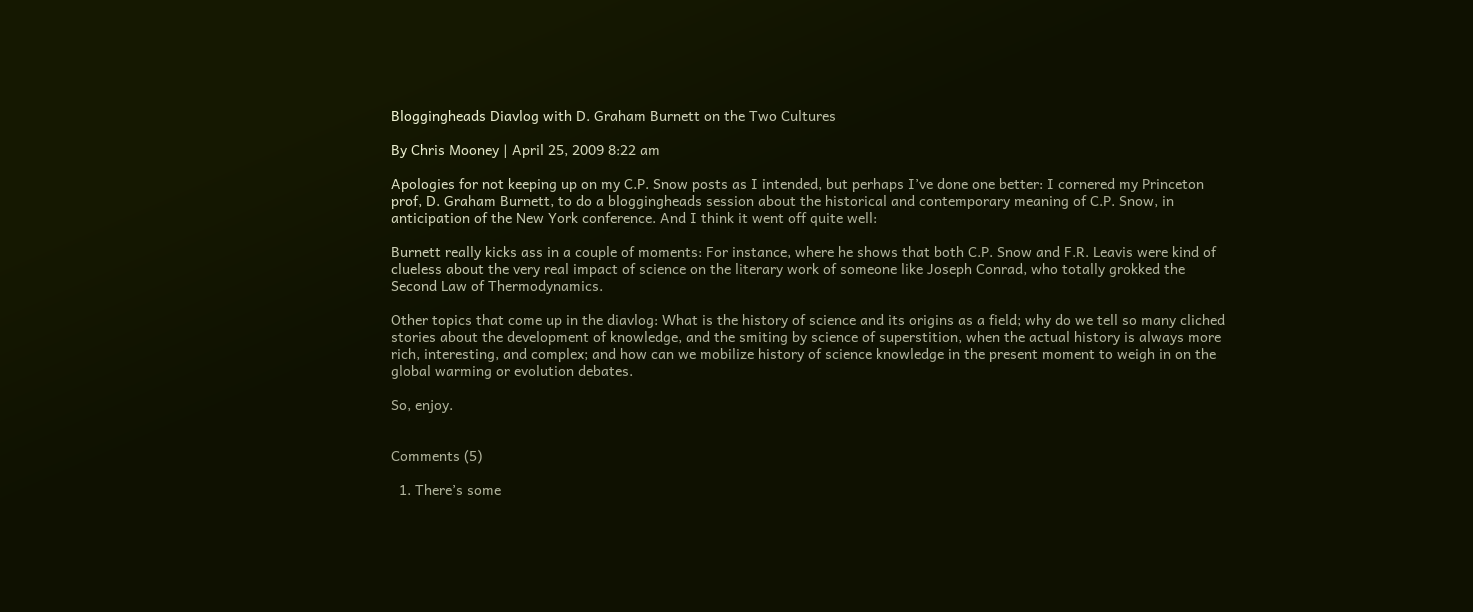Bloggingheads Diavlog with D. Graham Burnett on the Two Cultures

By Chris Mooney | April 25, 2009 8:22 am

Apologies for not keeping up on my C.P. Snow posts as I intended, but perhaps I’ve done one better: I cornered my Princeton prof, D. Graham Burnett, to do a bloggingheads session about the historical and contemporary meaning of C.P. Snow, in anticipation of the New York conference. And I think it went off quite well:

Burnett really kicks ass in a couple of moments: For instance, where he shows that both C.P. Snow and F.R. Leavis were kind of clueless about the very real impact of science on the literary work of someone like Joseph Conrad, who totally grokked the Second Law of Thermodynamics.

Other topics that come up in the diavlog: What is the history of science and its origins as a field; why do we tell so many cliched stories about the development of knowledge, and the smiting by science of superstition, when the actual history is always more rich, interesting, and complex; and how can we mobilize history of science knowledge in the present moment to weigh in on the global warming or evolution debates.

So, enjoy.


Comments (5)

  1. There’s some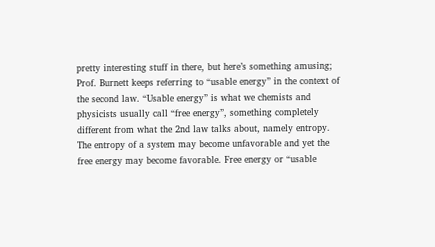pretty interesting stuff in there, but here’s something amusing; Prof. Burnett keeps referring to “usable energy” in the context of the second law. “Usable energy” is what we chemists and physicists usually call “free energy”, something completely different from what the 2nd law talks about, namely entropy. The entropy of a system may become unfavorable and yet the free energy may become favorable. Free energy or “usable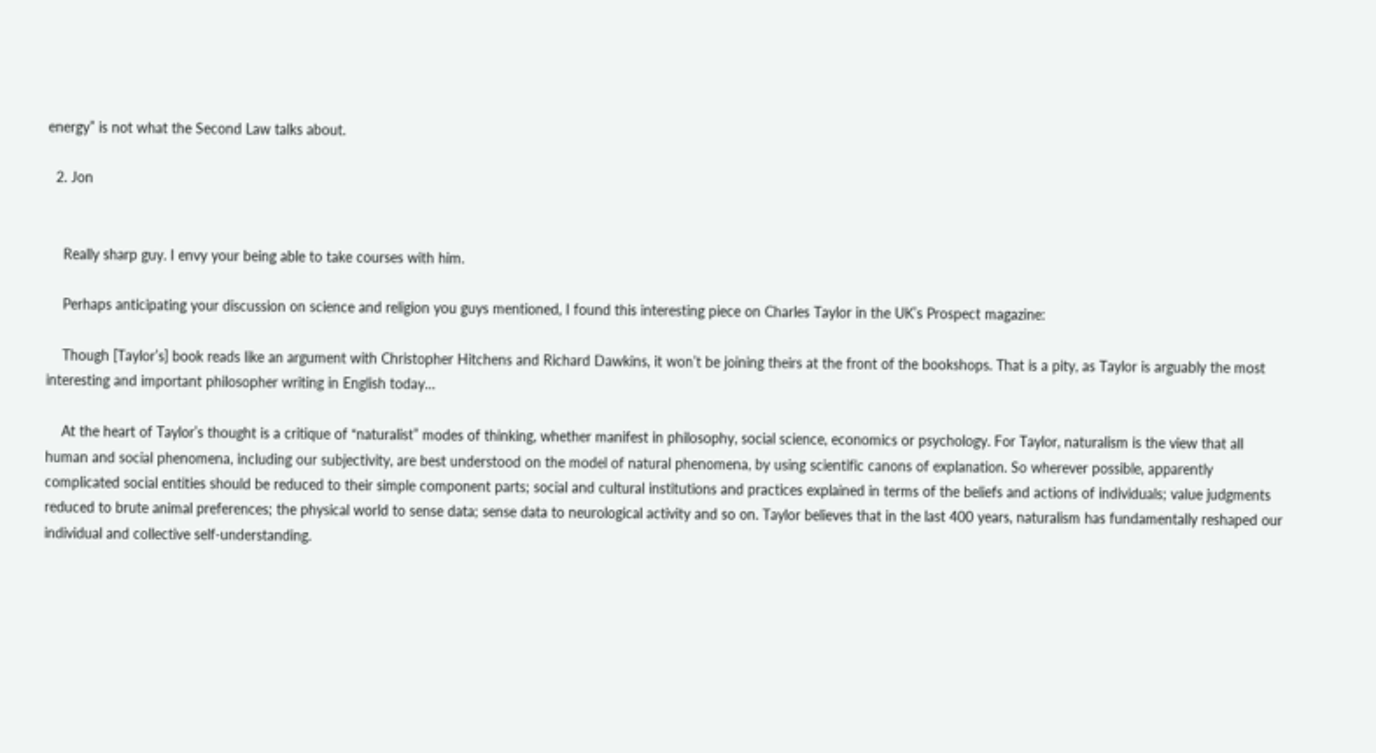energy” is not what the Second Law talks about.

  2. Jon


    Really sharp guy. I envy your being able to take courses with him.

    Perhaps anticipating your discussion on science and religion you guys mentioned, I found this interesting piece on Charles Taylor in the UK’s Prospect magazine:

    Though [Taylor’s] book reads like an argument with Christopher Hitchens and Richard Dawkins, it won’t be joining theirs at the front of the bookshops. That is a pity, as Taylor is arguably the most interesting and important philosopher writing in English today…

    At the heart of Taylor’s thought is a critique of “naturalist” modes of thinking, whether manifest in philosophy, social science, economics or psychology. For Taylor, naturalism is the view that all human and social phenomena, including our subjectivity, are best understood on the model of natural phenomena, by using scientific canons of explanation. So wherever possible, apparently complicated social entities should be reduced to their simple component parts; social and cultural institutions and practices explained in terms of the beliefs and actions of individuals; value judgments reduced to brute animal preferences; the physical world to sense data; sense data to neurological activity and so on. Taylor believes that in the last 400 years, naturalism has fundamentally reshaped our individual and collective self-understanding.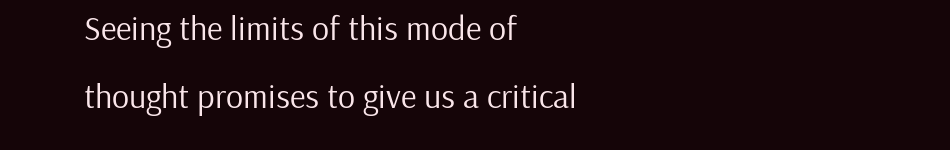Seeing the limits of this mode of thought promises to give us a critical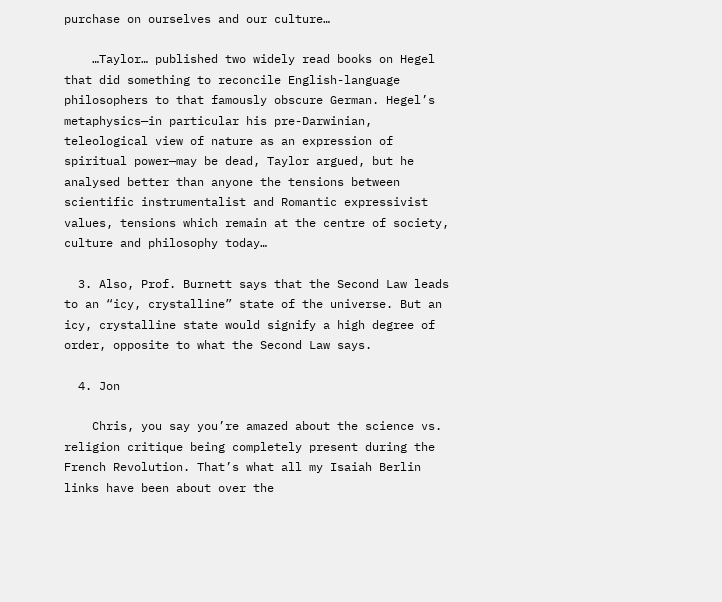purchase on ourselves and our culture…

    …Taylor… published two widely read books on Hegel that did something to reconcile English-language philosophers to that famously obscure German. Hegel’s metaphysics—in particular his pre-Darwinian, teleological view of nature as an expression of spiritual power—may be dead, Taylor argued, but he analysed better than anyone the tensions between scientific instrumentalist and Romantic expressivist values, tensions which remain at the centre of society, culture and philosophy today…

  3. Also, Prof. Burnett says that the Second Law leads to an “icy, crystalline” state of the universe. But an icy, crystalline state would signify a high degree of order, opposite to what the Second Law says.

  4. Jon

    Chris, you say you’re amazed about the science vs. religion critique being completely present during the French Revolution. That’s what all my Isaiah Berlin links have been about over the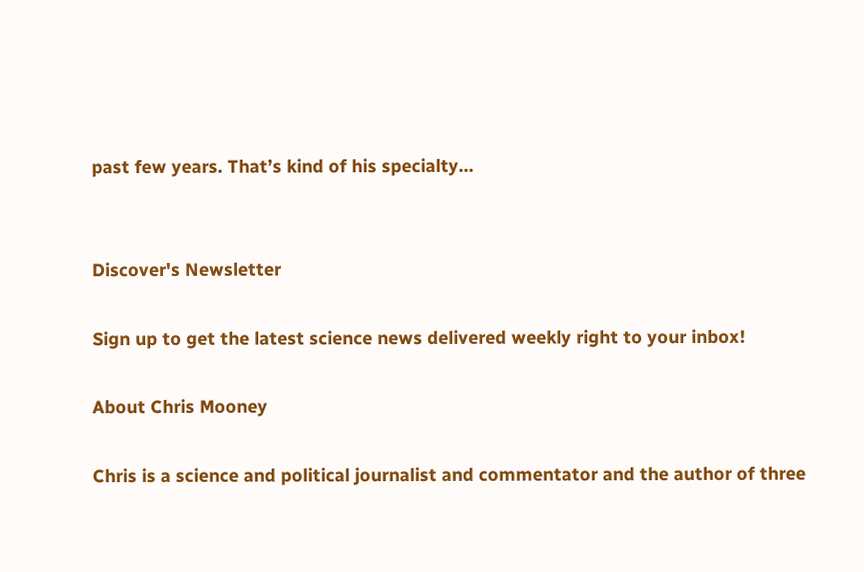past few years. That’s kind of his specialty…


Discover's Newsletter

Sign up to get the latest science news delivered weekly right to your inbox!

About Chris Mooney

Chris is a science and political journalist and commentator and the author of three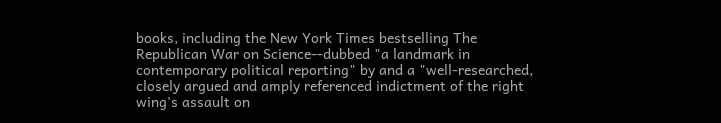books, including the New York Times bestselling The Republican War on Science--dubbed "a landmark in contemporary political reporting" by and a "well-researched, closely argued and amply referenced indictment of the right wing's assault on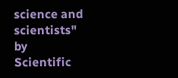science and scientists" by Scientific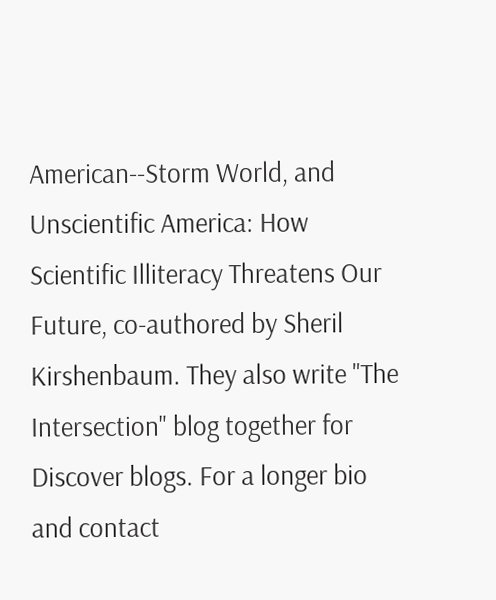American--Storm World, and Unscientific America: How Scientific Illiteracy Threatens Our Future, co-authored by Sheril Kirshenbaum. They also write "The Intersection" blog together for Discover blogs. For a longer bio and contact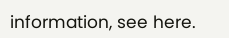information, see here.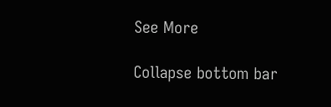See More

Collapse bottom bar